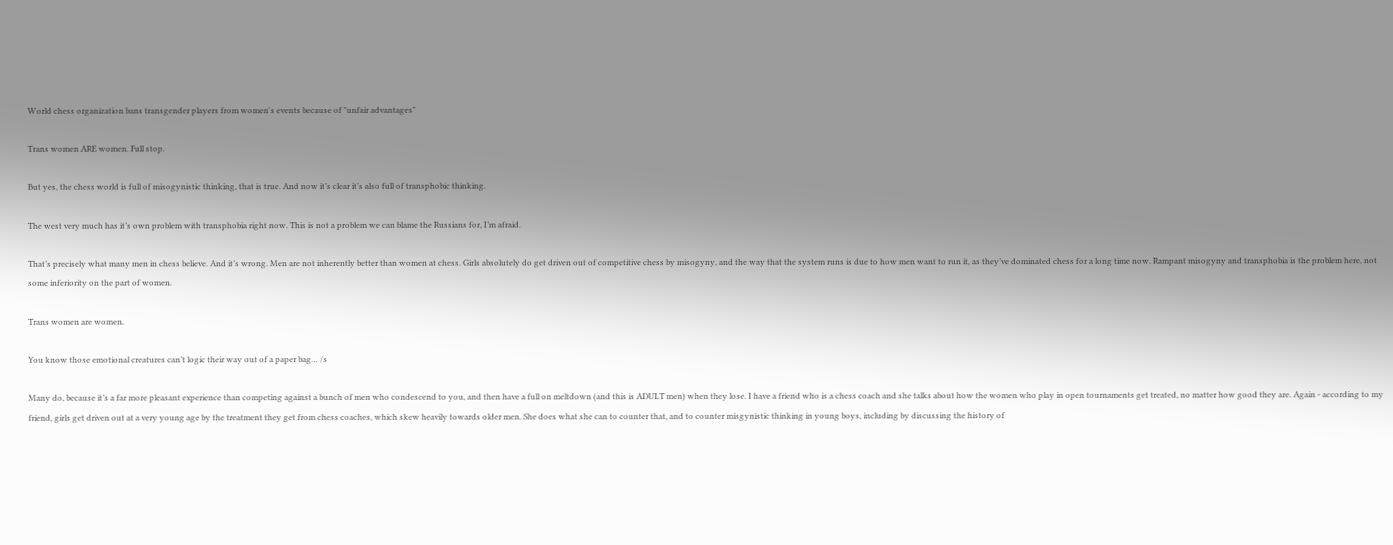World chess organization bans transgender players from women's events because of "unfair advantages"

Trans women ARE women. Full stop.

But yes, the chess world is full of misogynistic thinking, that is true. And now it’s clear it’s also full of transphobic thinking.

The west very much has it’s own problem with transphobia right now. This is not a problem we can blame the Russians for, I’m afraid.

That’s precisely what many men in chess believe. And it’s wrong. Men are not inherently better than women at chess. Girls absolutely do get driven out of competitive chess by misogyny, and the way that the system runs is due to how men want to run it, as they’ve dominated chess for a long time now. Rampant misogyny and transphobia is the problem here, not some inferiority on the part of women.

Trans women are women.

You know those emotional creatures can’t logic their way out of a paper bag… /s

Many do, because it’s a far more pleasant experience than competing against a bunch of men who condescend to you, and then have a full on meltdown (and this is ADULT men) when they lose. I have a friend who is a chess coach and she talks about how the women who play in open tournaments get treated, no matter how good they are. Again - according to my friend, girls get driven out at a very young age by the treatment they get from chess coaches, which skew heavily towards older men. She does what she can to counter that, and to counter misgynistic thinking in young boys, including by discussing the history of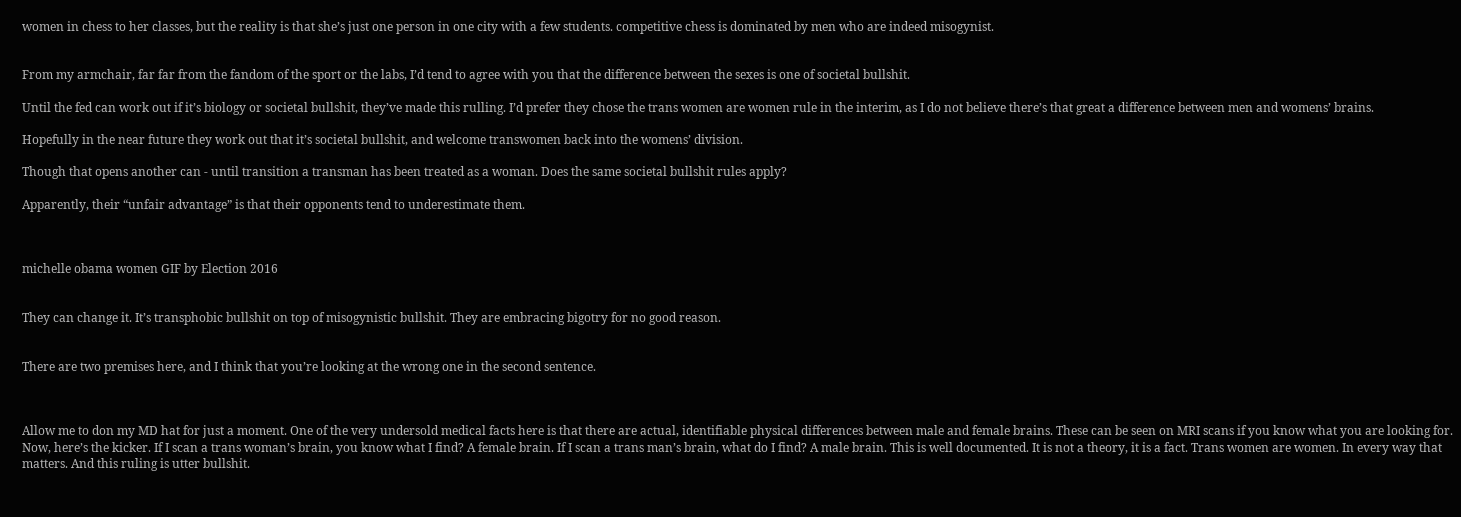women in chess to her classes, but the reality is that she’s just one person in one city with a few students. competitive chess is dominated by men who are indeed misogynist.


From my armchair, far far from the fandom of the sport or the labs, I’d tend to agree with you that the difference between the sexes is one of societal bullshit.

Until the fed can work out if it’s biology or societal bullshit, they’ve made this rulling. I’d prefer they chose the trans women are women rule in the interim, as I do not believe there’s that great a difference between men and womens’ brains.

Hopefully in the near future they work out that it’s societal bullshit, and welcome transwomen back into the womens’ division.

Though that opens another can - until transition a transman has been treated as a woman. Does the same societal bullshit rules apply?

Apparently, their “unfair advantage” is that their opponents tend to underestimate them.



michelle obama women GIF by Election 2016


They can change it. It’s transphobic bullshit on top of misogynistic bullshit. They are embracing bigotry for no good reason.


There are two premises here, and I think that you’re looking at the wrong one in the second sentence.



Allow me to don my MD hat for just a moment. One of the very undersold medical facts here is that there are actual, identifiable physical differences between male and female brains. These can be seen on MRI scans if you know what you are looking for. Now, here’s the kicker. If I scan a trans woman’s brain, you know what I find? A female brain. If I scan a trans man’s brain, what do I find? A male brain. This is well documented. It is not a theory, it is a fact. Trans women are women. In every way that matters. And this ruling is utter bullshit.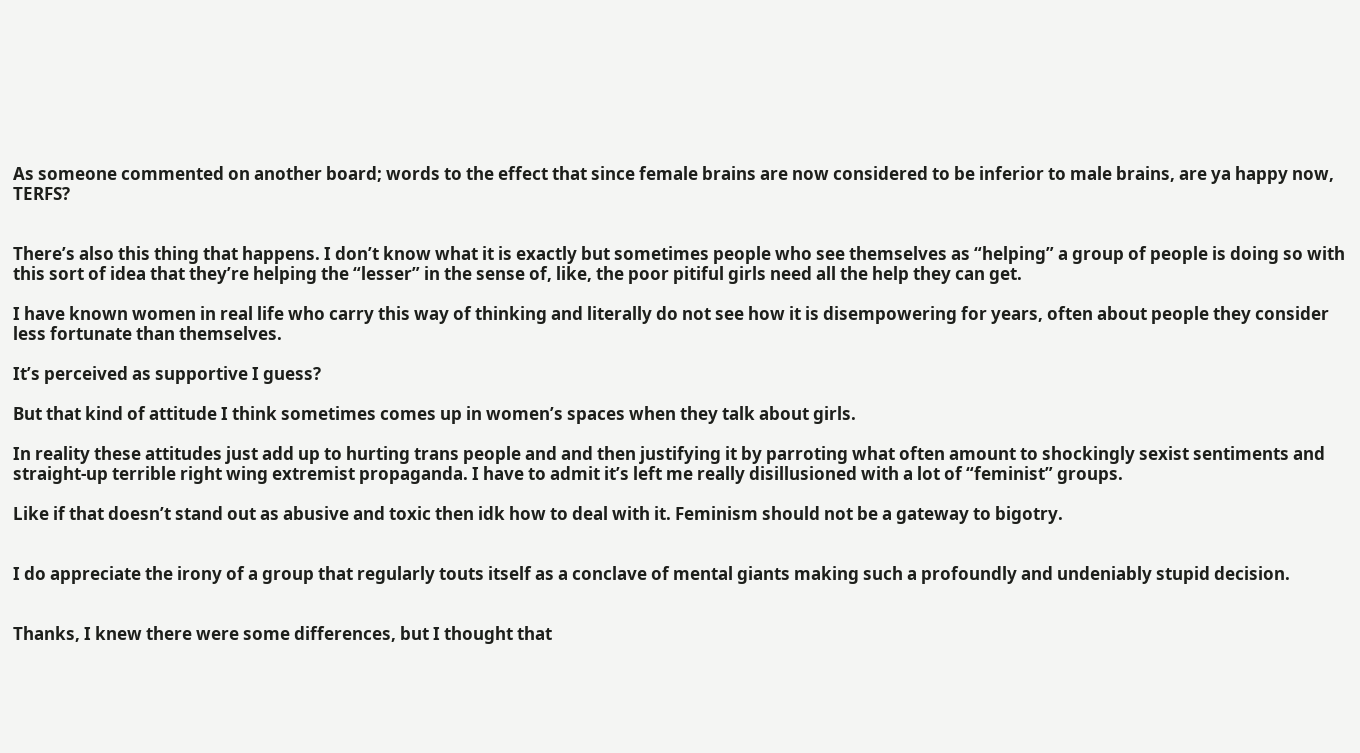As someone commented on another board; words to the effect that since female brains are now considered to be inferior to male brains, are ya happy now, TERFS?


There’s also this thing that happens. I don’t know what it is exactly but sometimes people who see themselves as “helping” a group of people is doing so with this sort of idea that they’re helping the “lesser” in the sense of, like, the poor pitiful girls need all the help they can get.

I have known women in real life who carry this way of thinking and literally do not see how it is disempowering for years, often about people they consider less fortunate than themselves.

It’s perceived as supportive I guess?

But that kind of attitude I think sometimes comes up in women’s spaces when they talk about girls.

In reality these attitudes just add up to hurting trans people and and then justifying it by parroting what often amount to shockingly sexist sentiments and straight-up terrible right wing extremist propaganda. I have to admit it’s left me really disillusioned with a lot of “feminist” groups.

Like if that doesn’t stand out as abusive and toxic then idk how to deal with it. Feminism should not be a gateway to bigotry.


I do appreciate the irony of a group that regularly touts itself as a conclave of mental giants making such a profoundly and undeniably stupid decision.


Thanks, I knew there were some differences, but I thought that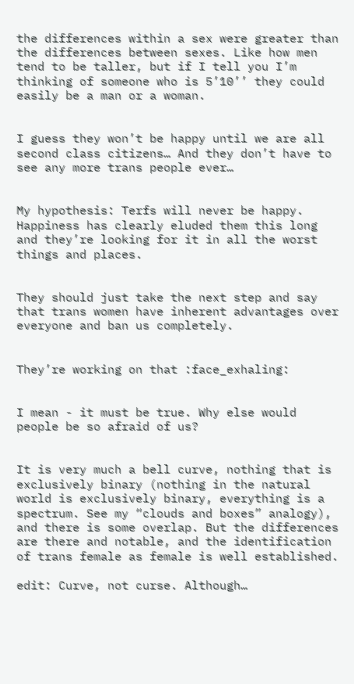the differences within a sex were greater than the differences between sexes. Like how men tend to be taller, but if I tell you I’m thinking of someone who is 5’10’’ they could easily be a man or a woman.


I guess they won’t be happy until we are all second class citizens… And they don’t have to see any more trans people ever…


My hypothesis: Terfs will never be happy. Happiness has clearly eluded them this long and they’re looking for it in all the worst things and places.


They should just take the next step and say that trans women have inherent advantages over everyone and ban us completely.


They’re working on that :face_exhaling:


I mean - it must be true. Why else would people be so afraid of us?


It is very much a bell curve, nothing that is exclusively binary (nothing in the natural world is exclusively binary, everything is a spectrum. See my “clouds and boxes” analogy), and there is some overlap. But the differences are there and notable, and the identification of trans female as female is well established.

edit: Curve, not curse. Although…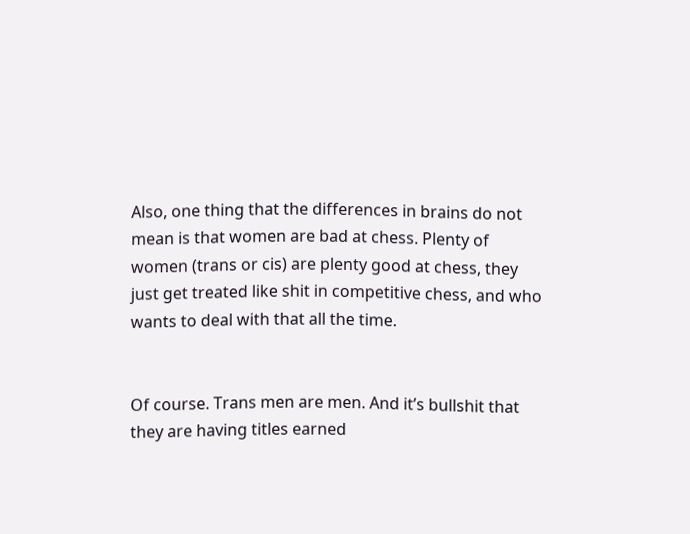Also, one thing that the differences in brains do not mean is that women are bad at chess. Plenty of women (trans or cis) are plenty good at chess, they just get treated like shit in competitive chess, and who wants to deal with that all the time.


Of course. Trans men are men. And it’s bullshit that they are having titles earned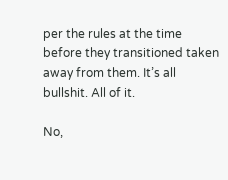per the rules at the time before they transitioned taken away from them. It’s all bullshit. All of it.

No,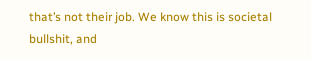that’s not their job. We know this is societal bullshit, and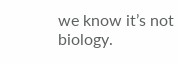we know it’s not biology.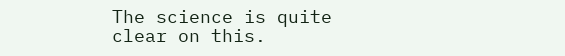The science is quite clear on this.